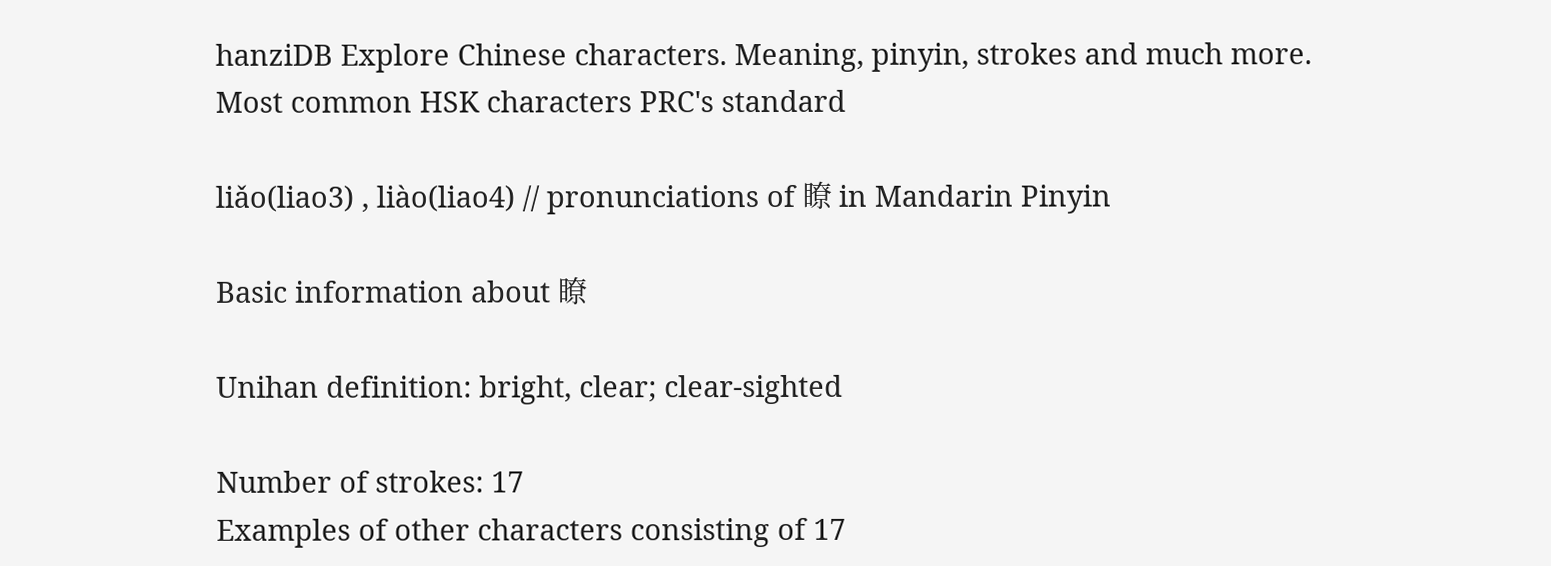hanziDB Explore Chinese characters. Meaning, pinyin, strokes and much more.
Most common HSK characters PRC's standard

liǎo(liao3) , liào(liao4) // pronunciations of 瞭 in Mandarin Pinyin

Basic information about 瞭

Unihan definition: bright, clear; clear-sighted

Number of strokes: 17
Examples of other characters consisting of 17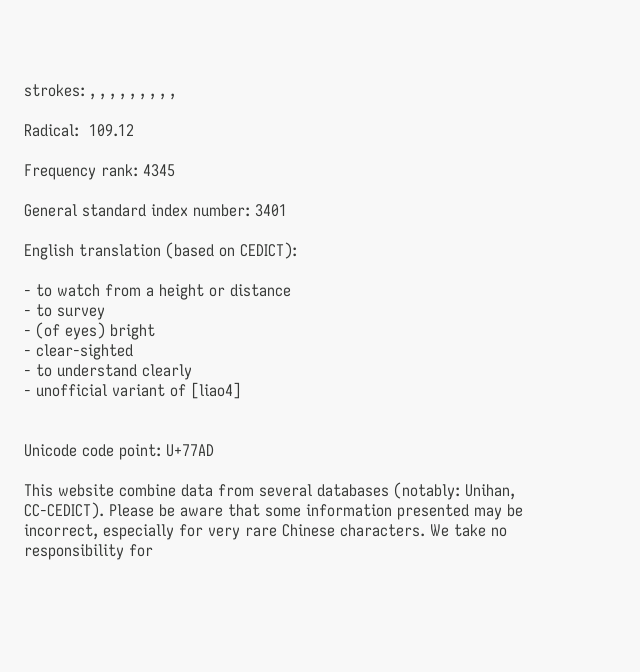strokes: , , , , , , , , ,

Radical:  109.12

Frequency rank: 4345

General standard index number: 3401

English translation (based on CEDICT):

- to watch from a height or distance
- to survey
- (of eyes) bright
- clear-sighted
- to understand clearly
- unofficial variant of [liao4]


Unicode code point: U+77AD

This website combine data from several databases (notably: Unihan, CC-CEDICT). Please be aware that some information presented may be incorrect, especially for very rare Chinese characters. We take no responsibility for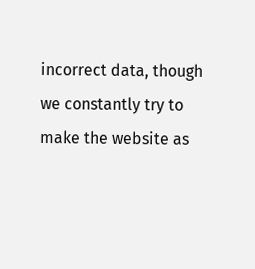incorrect data, though we constantly try to make the website as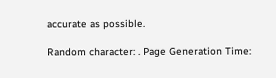accurate as possible.

Random character: . Page Generation Time: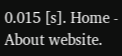0.015 [s]. Home - About website.